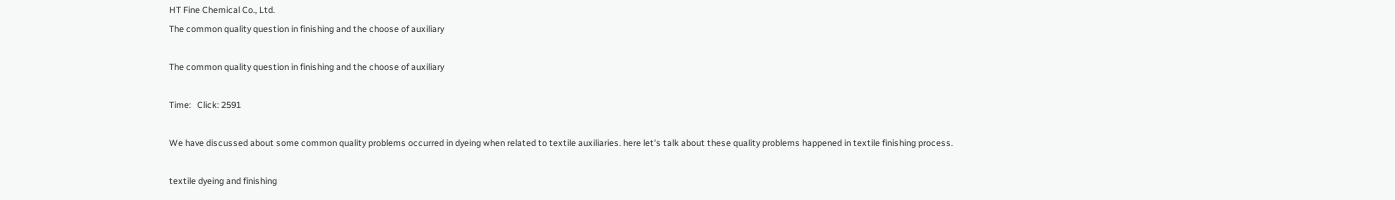HT Fine Chemical Co., Ltd.
The common quality question in finishing and the choose of auxiliary

The common quality question in finishing and the choose of auxiliary

Time:   Click: 2591

We have discussed about some common quality problems occurred in dyeing when related to textile auxiliaries. here let's talk about these quality problems happened in textile finishing process.

textile dyeing and finishing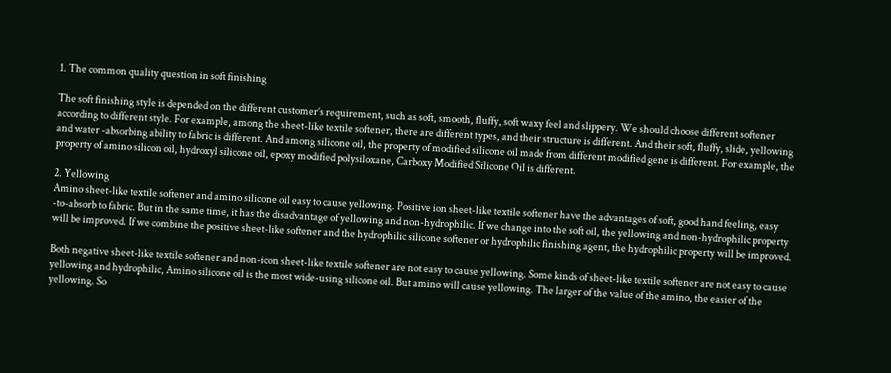1. The common quality question in soft finishing

The soft finishing style is depended on the different customer’s requirement, such as soft, smooth, fluffy, soft waxy feel and slippery. We should choose different softener according to different style. For example, among the sheet-like textile softener, there are different types, and their structure is different. And their soft, fluffy, slide, yellowing and water -absorbing ability to fabric is different. And among silicone oil, the property of modified silicone oil made from different modified gene is different. For example, the property of amino silicon oil, hydroxyl silicone oil, epoxy modified polysiloxane, Carboxy Modified Silicone Oil is different.

2. Yellowing
Amino sheet-like textile softener and amino silicone oil easy to cause yellowing. Positive ion sheet-like textile softener have the advantages of soft, good hand feeling, easy -to-absorb to fabric. But in the same time, it has the disadvantage of yellowing and non-hydrophilic. If we change into the soft oil, the yellowing and non-hydrophilic property will be improved. If we combine the positive sheet-like softener and the hydrophilic silicone softener or hydrophilic finishing agent, the hydrophilic property will be improved.

Both negative sheet-like textile softener and non-icon sheet-like textile softener are not easy to cause yellowing. Some kinds of sheet-like textile softener are not easy to cause yellowing and hydrophilic, Amino silicone oil is the most wide-using silicone oil. But amino will cause yellowing. The larger of the value of the amino, the easier of the yellowing. So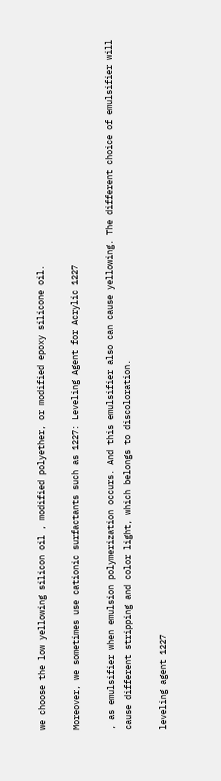we choose the low yellowing silicon oil , modified polyether, or modified epoxy silicone oil.

Moreover, we sometimes use cationic surfactants such as 1227: Leveling Agent for Acrylic 1227

, as emulsifier when emulsion polymerization occurs. And this emulsifier also can cause yellowing. The different choice of emulsifier will cause different stripping and color light, which belongs to discoloration.

leveling agent 1227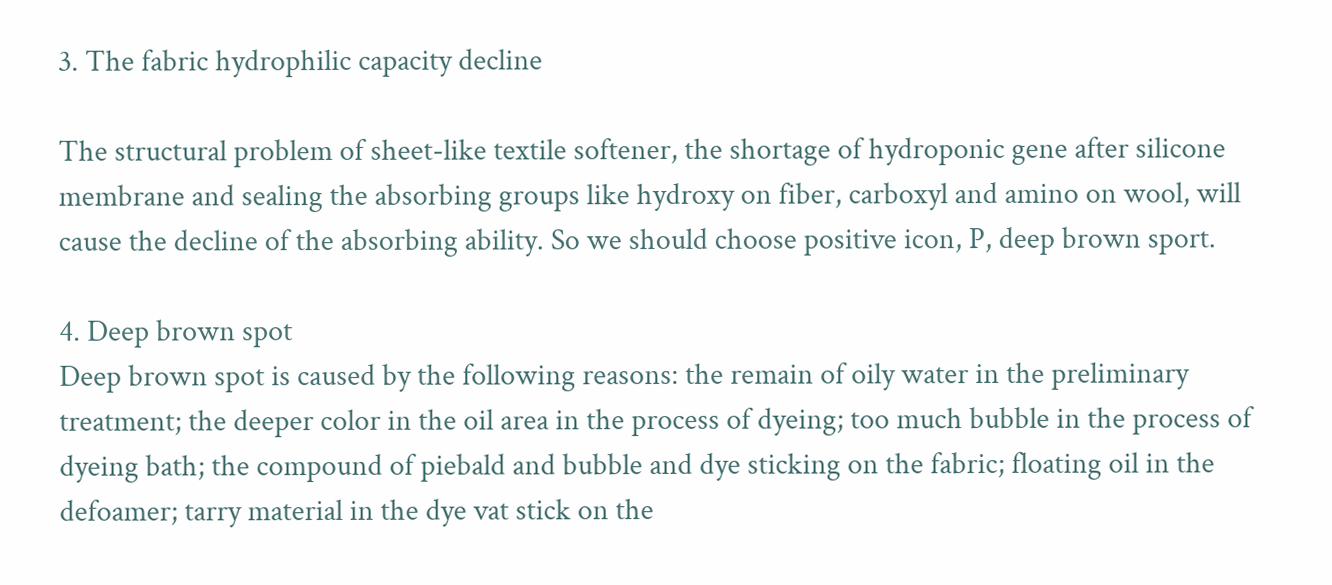3. The fabric hydrophilic capacity decline

The structural problem of sheet-like textile softener, the shortage of hydroponic gene after silicone membrane and sealing the absorbing groups like hydroxy on fiber, carboxyl and amino on wool, will cause the decline of the absorbing ability. So we should choose positive icon, P, deep brown sport.

4. Deep brown spot
Deep brown spot is caused by the following reasons: the remain of oily water in the preliminary treatment; the deeper color in the oil area in the process of dyeing; too much bubble in the process of dyeing bath; the compound of piebald and bubble and dye sticking on the fabric; floating oil in the defoamer; tarry material in the dye vat stick on the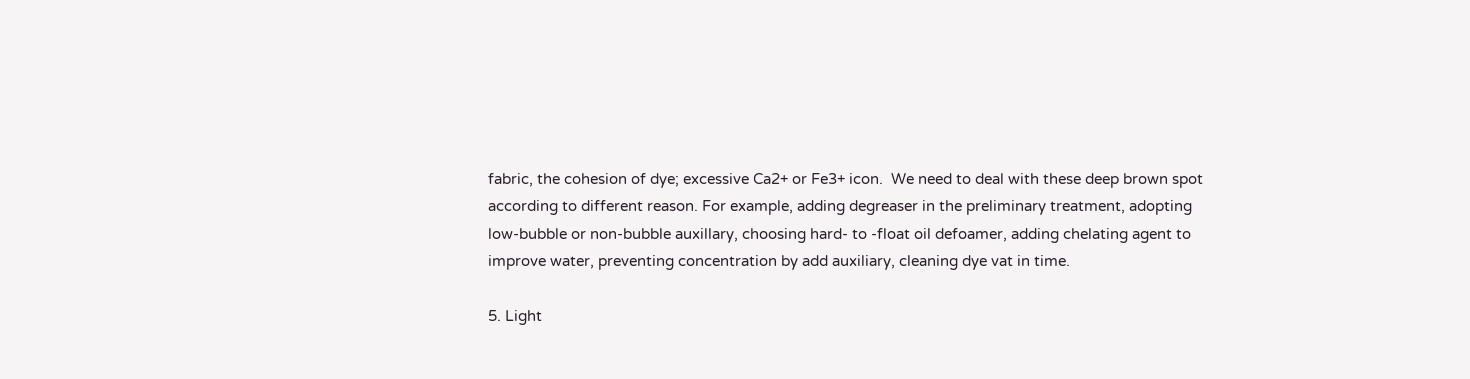fabric, the cohesion of dye; excessive Ca2+ or Fe3+ icon.  We need to deal with these deep brown spot according to different reason. For example, adding degreaser in the preliminary treatment, adopting low-bubble or non-bubble auxillary, choosing hard- to -float oil defoamer, adding chelating agent to improve water, preventing concentration by add auxiliary, cleaning dye vat in time.

5. Light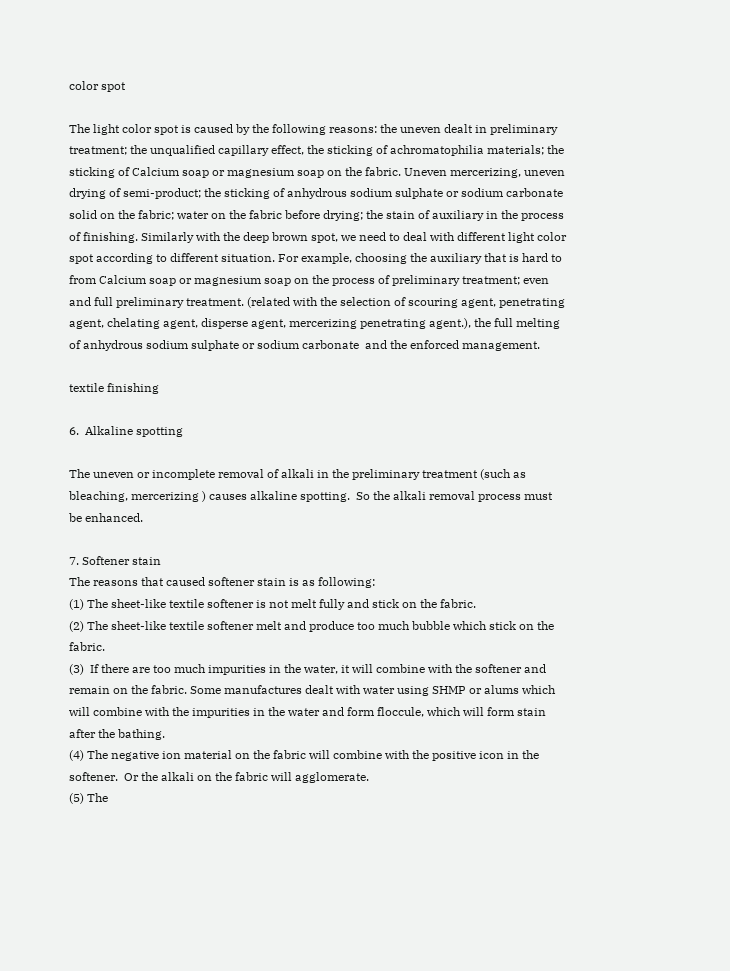color spot

The light color spot is caused by the following reasons: the uneven dealt in preliminary treatment; the unqualified capillary effect, the sticking of achromatophilia materials; the sticking of Calcium soap or magnesium soap on the fabric. Uneven mercerizing, uneven drying of semi-product; the sticking of anhydrous sodium sulphate or sodium carbonate solid on the fabric; water on the fabric before drying; the stain of auxiliary in the process of finishing. Similarly with the deep brown spot, we need to deal with different light color spot according to different situation. For example, choosing the auxiliary that is hard to from Calcium soap or magnesium soap on the process of preliminary treatment; even and full preliminary treatment. (related with the selection of scouring agent, penetrating agent, chelating agent, disperse agent, mercerizing penetrating agent.), the full melting of anhydrous sodium sulphate or sodium carbonate  and the enforced management.

textile finishing

6.  Alkaline spotting

The uneven or incomplete removal of alkali in the preliminary treatment (such as bleaching, mercerizing ) causes alkaline spotting.  So the alkali removal process must be enhanced.

7. Softener stain
The reasons that caused softener stain is as following:
(1) The sheet-like textile softener is not melt fully and stick on the fabric.
(2) The sheet-like textile softener melt and produce too much bubble which stick on the fabric.
(3)  If there are too much impurities in the water, it will combine with the softener and remain on the fabric. Some manufactures dealt with water using SHMP or alums which will combine with the impurities in the water and form floccule, which will form stain after the bathing.
(4) The negative ion material on the fabric will combine with the positive icon in the softener.  Or the alkali on the fabric will agglomerate.
(5) The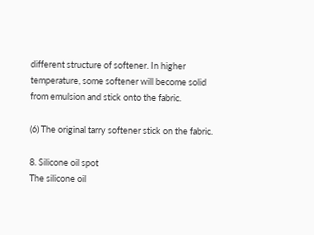different structure of softener. In higher temperature, some softener will become solid from emulsion and stick onto the fabric.

(6) The original tarry softener stick on the fabric.

8. Silicone oil spot
The silicone oil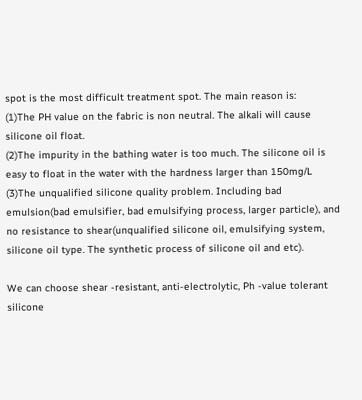spot is the most difficult treatment spot. The main reason is:
(1)The PH value on the fabric is non neutral. The alkali will cause silicone oil float.
(2)The impurity in the bathing water is too much. The silicone oil is easy to float in the water with the hardness larger than 150mg/L
(3)The unqualified silicone quality problem. Including bad emulsion(bad emulsifier, bad emulsifying process, larger particle), and no resistance to shear(unqualified silicone oil, emulsifying system, silicone oil type. The synthetic process of silicone oil and etc).

We can choose shear -resistant, anti-electrolytic, Ph -value tolerant silicone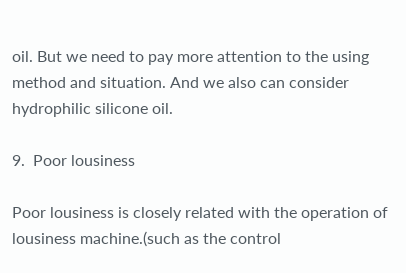oil. But we need to pay more attention to the using method and situation. And we also can consider hydrophilic silicone oil.

9.  Poor lousiness

Poor lousiness is closely related with the operation of lousiness machine.(such as the control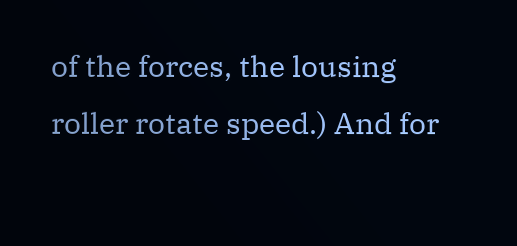of the forces, the lousing roller rotate speed.) And for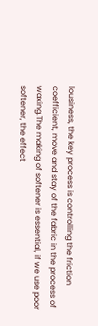lousiness, the key process is controlling the friction coefficient, move and stay of the fabric in the process of waxing.The making of softener is essential, if we use poor softener, the effect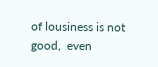of lousiness is not good,  even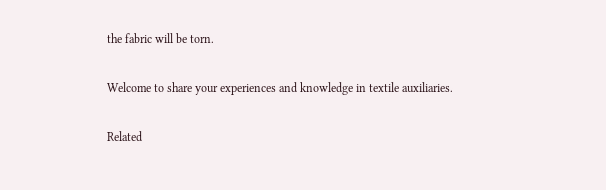the fabric will be torn.

Welcome to share your experiences and knowledge in textile auxiliaries.

Related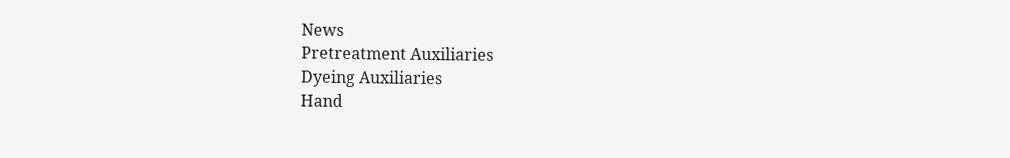News
Pretreatment Auxiliaries
Dyeing Auxiliaries
Hand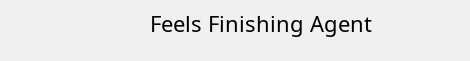Feels Finishing Agent